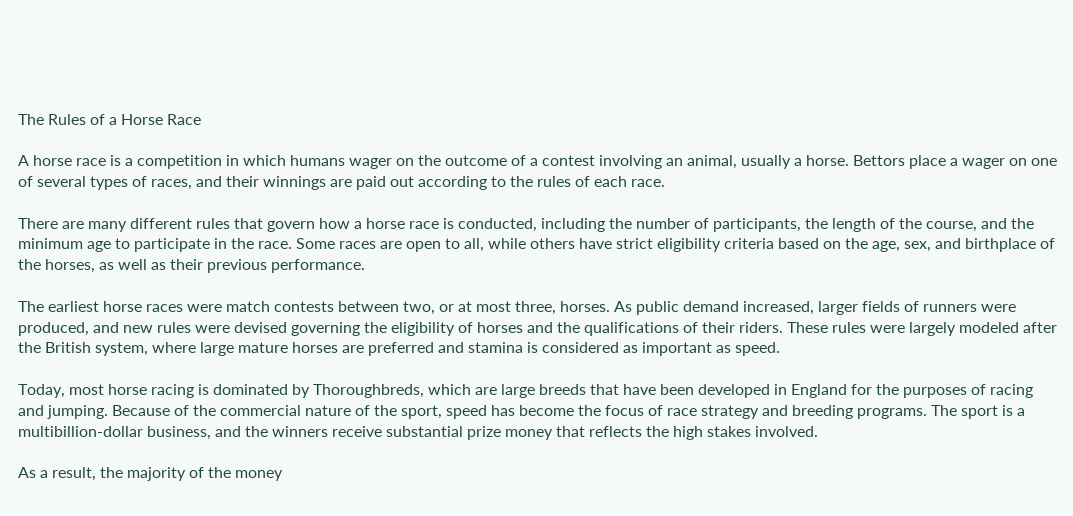The Rules of a Horse Race

A horse race is a competition in which humans wager on the outcome of a contest involving an animal, usually a horse. Bettors place a wager on one of several types of races, and their winnings are paid out according to the rules of each race.

There are many different rules that govern how a horse race is conducted, including the number of participants, the length of the course, and the minimum age to participate in the race. Some races are open to all, while others have strict eligibility criteria based on the age, sex, and birthplace of the horses, as well as their previous performance.

The earliest horse races were match contests between two, or at most three, horses. As public demand increased, larger fields of runners were produced, and new rules were devised governing the eligibility of horses and the qualifications of their riders. These rules were largely modeled after the British system, where large mature horses are preferred and stamina is considered as important as speed.

Today, most horse racing is dominated by Thoroughbreds, which are large breeds that have been developed in England for the purposes of racing and jumping. Because of the commercial nature of the sport, speed has become the focus of race strategy and breeding programs. The sport is a multibillion-dollar business, and the winners receive substantial prize money that reflects the high stakes involved.

As a result, the majority of the money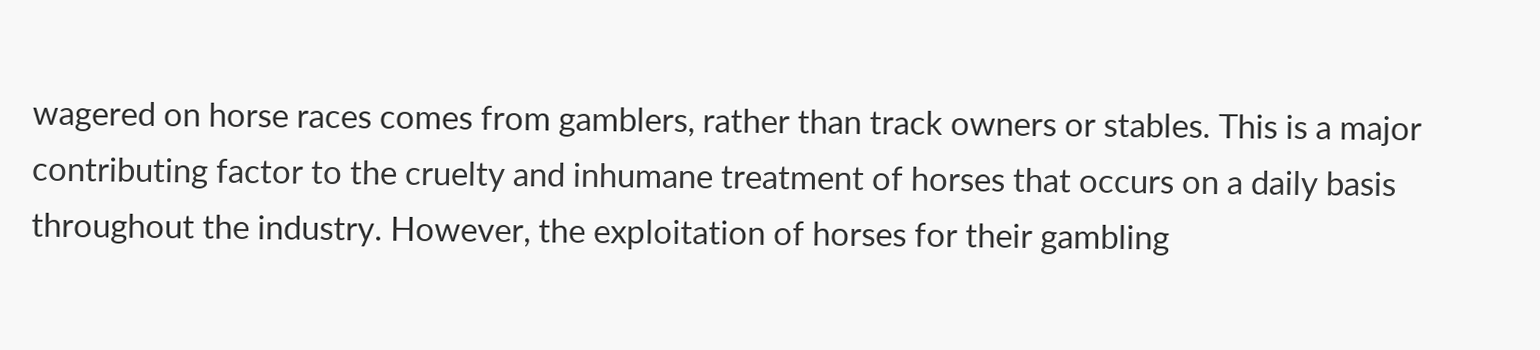wagered on horse races comes from gamblers, rather than track owners or stables. This is a major contributing factor to the cruelty and inhumane treatment of horses that occurs on a daily basis throughout the industry. However, the exploitation of horses for their gambling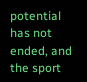potential has not ended, and the sport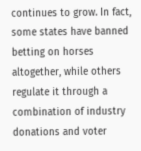continues to grow. In fact, some states have banned betting on horses altogether, while others regulate it through a combination of industry donations and voter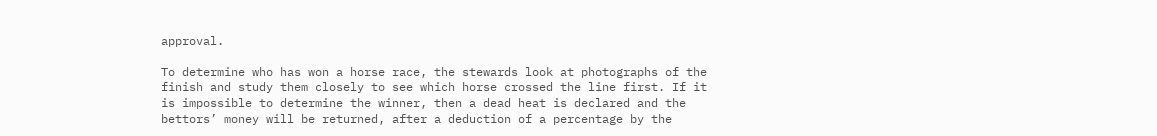approval.

To determine who has won a horse race, the stewards look at photographs of the finish and study them closely to see which horse crossed the line first. If it is impossible to determine the winner, then a dead heat is declared and the bettors’ money will be returned, after a deduction of a percentage by the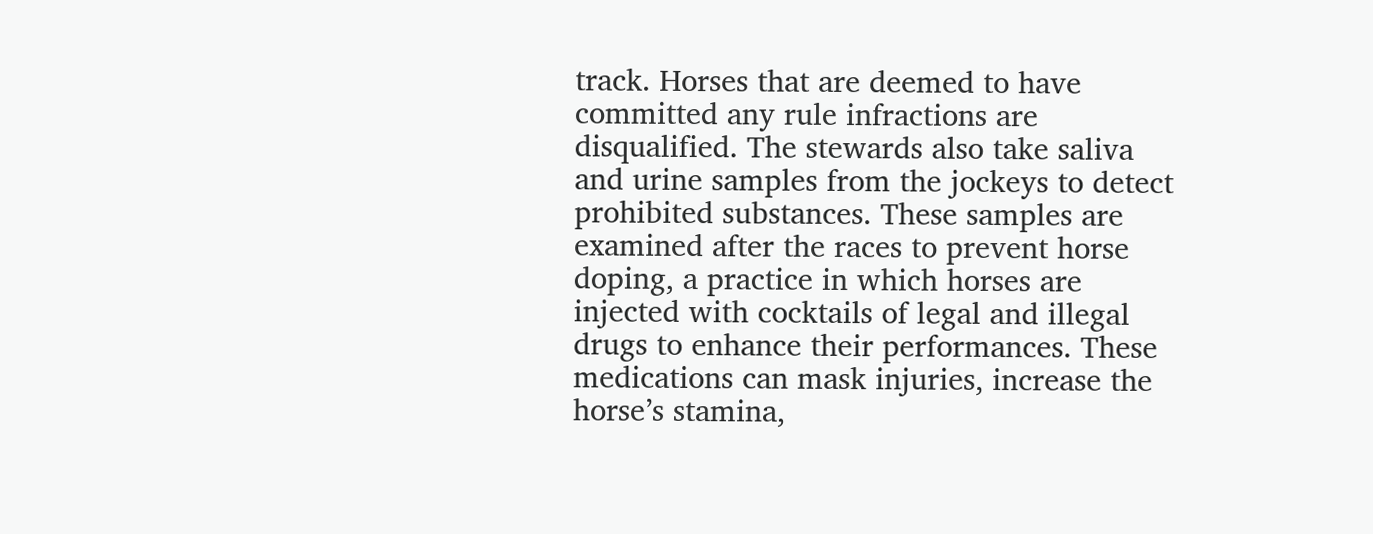track. Horses that are deemed to have committed any rule infractions are disqualified. The stewards also take saliva and urine samples from the jockeys to detect prohibited substances. These samples are examined after the races to prevent horse doping, a practice in which horses are injected with cocktails of legal and illegal drugs to enhance their performances. These medications can mask injuries, increase the horse’s stamina,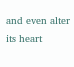and even alter its heart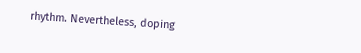rhythm. Nevertheless, doping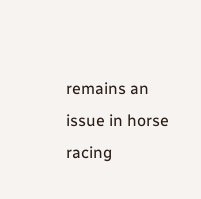remains an issue in horse racing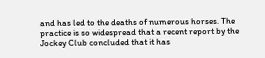and has led to the deaths of numerous horses. The practice is so widespread that a recent report by the Jockey Club concluded that it has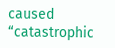caused “catastrophic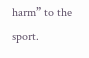harm” to the sport.